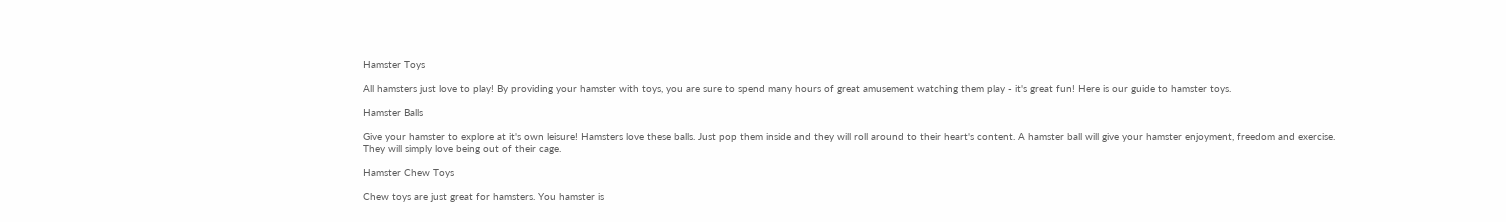Hamster Toys

All hamsters just love to play! By providing your hamster with toys, you are sure to spend many hours of great amusement watching them play - it's great fun! Here is our guide to hamster toys.

Hamster Balls

Give your hamster to explore at it's own leisure! Hamsters love these balls. Just pop them inside and they will roll around to their heart's content. A hamster ball will give your hamster enjoyment, freedom and exercise. They will simply love being out of their cage.

Hamster Chew Toys

Chew toys are just great for hamsters. You hamster is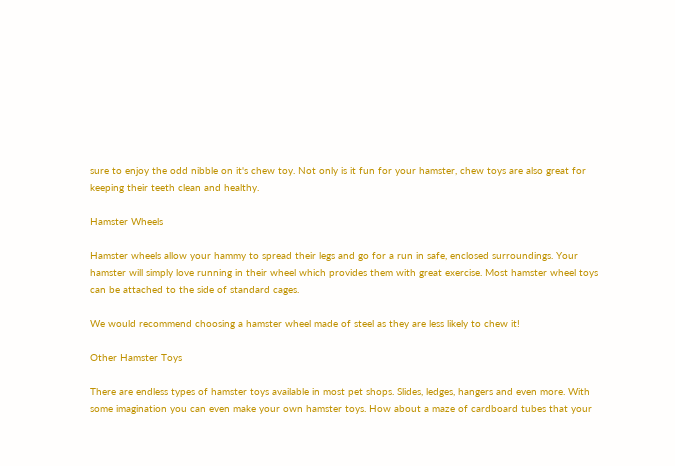sure to enjoy the odd nibble on it's chew toy. Not only is it fun for your hamster, chew toys are also great for keeping their teeth clean and healthy.

Hamster Wheels

Hamster wheels allow your hammy to spread their legs and go for a run in safe, enclosed surroundings. Your hamster will simply love running in their wheel which provides them with great exercise. Most hamster wheel toys can be attached to the side of standard cages.

We would recommend choosing a hamster wheel made of steel as they are less likely to chew it!

Other Hamster Toys

There are endless types of hamster toys available in most pet shops. Slides, ledges, hangers and even more. With some imagination you can even make your own hamster toys. How about a maze of cardboard tubes that your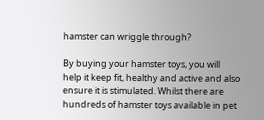hamster can wriggle through?

By buying your hamster toys, you will help it keep fit, healthy and active and also ensure it is stimulated. Whilst there are hundreds of hamster toys available in pet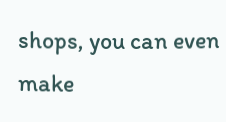shops, you can even make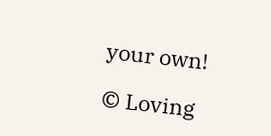your own!

© Loving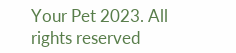Your Pet 2023. All rights reserved